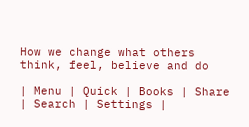How we change what others think, feel, believe and do

| Menu | Quick | Books | Share | Search | Settings |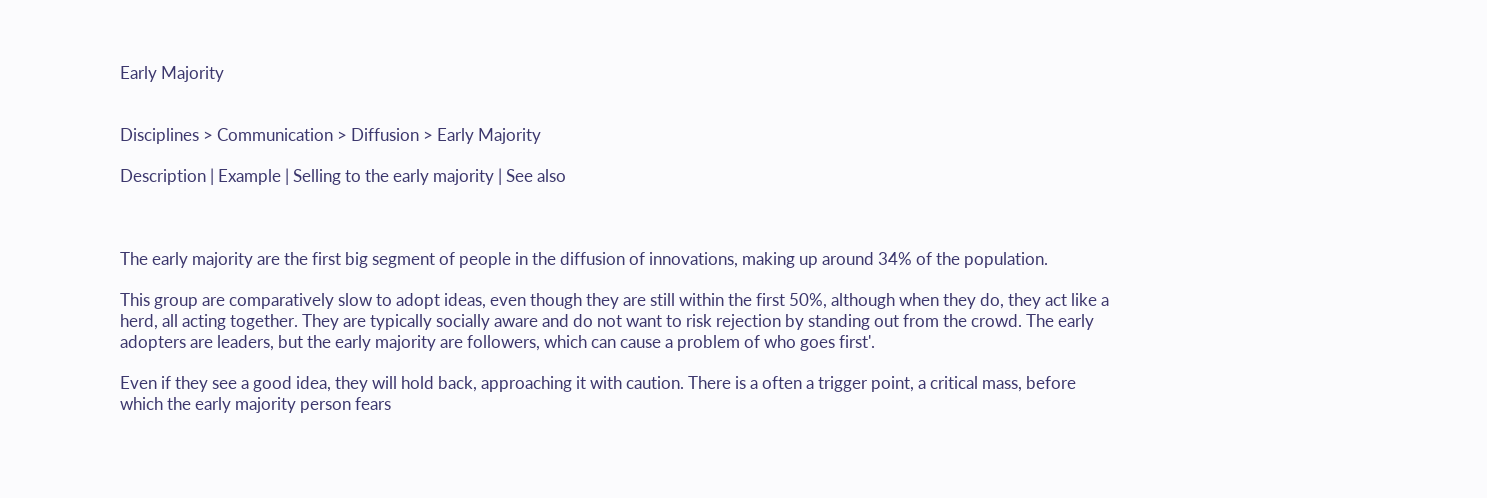Early Majority


Disciplines > Communication > Diffusion > Early Majority

Description | Example | Selling to the early majority | See also



The early majority are the first big segment of people in the diffusion of innovations, making up around 34% of the population.

This group are comparatively slow to adopt ideas, even though they are still within the first 50%, although when they do, they act like a herd, all acting together. They are typically socially aware and do not want to risk rejection by standing out from the crowd. The early adopters are leaders, but the early majority are followers, which can cause a problem of who goes first'.

Even if they see a good idea, they will hold back, approaching it with caution. There is a often a trigger point, a critical mass, before which the early majority person fears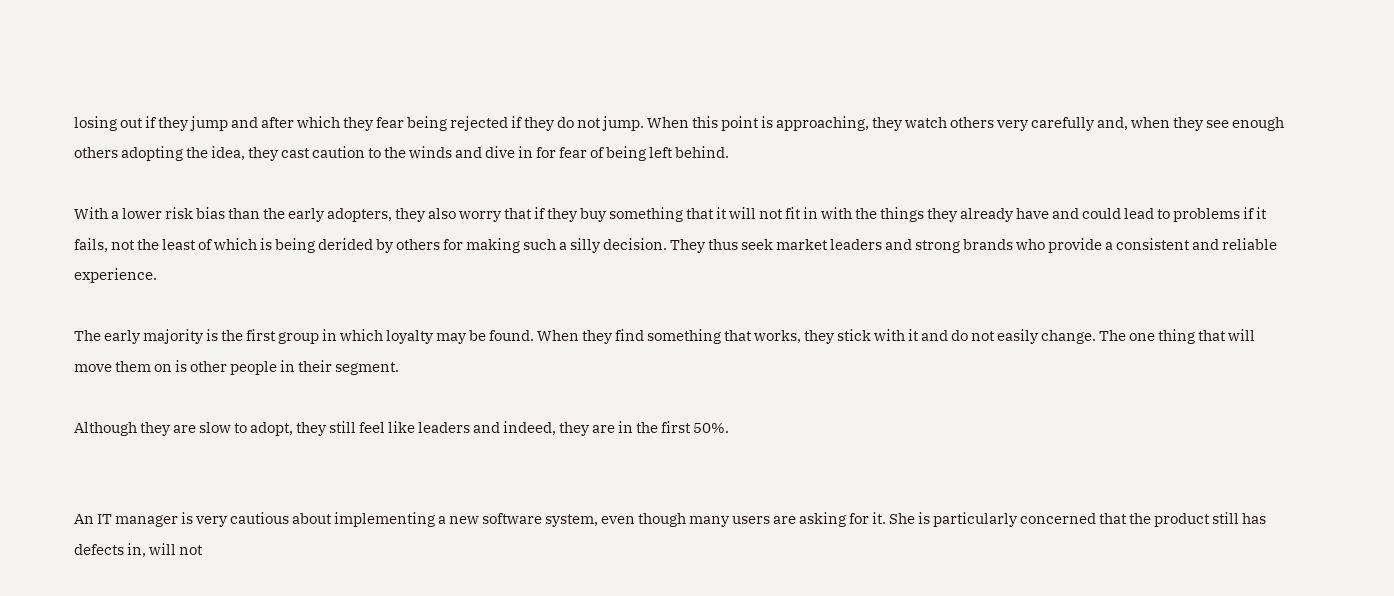losing out if they jump and after which they fear being rejected if they do not jump. When this point is approaching, they watch others very carefully and, when they see enough others adopting the idea, they cast caution to the winds and dive in for fear of being left behind.

With a lower risk bias than the early adopters, they also worry that if they buy something that it will not fit in with the things they already have and could lead to problems if it fails, not the least of which is being derided by others for making such a silly decision. They thus seek market leaders and strong brands who provide a consistent and reliable experience.

The early majority is the first group in which loyalty may be found. When they find something that works, they stick with it and do not easily change. The one thing that will move them on is other people in their segment.

Although they are slow to adopt, they still feel like leaders and indeed, they are in the first 50%.


An IT manager is very cautious about implementing a new software system, even though many users are asking for it. She is particularly concerned that the product still has defects in, will not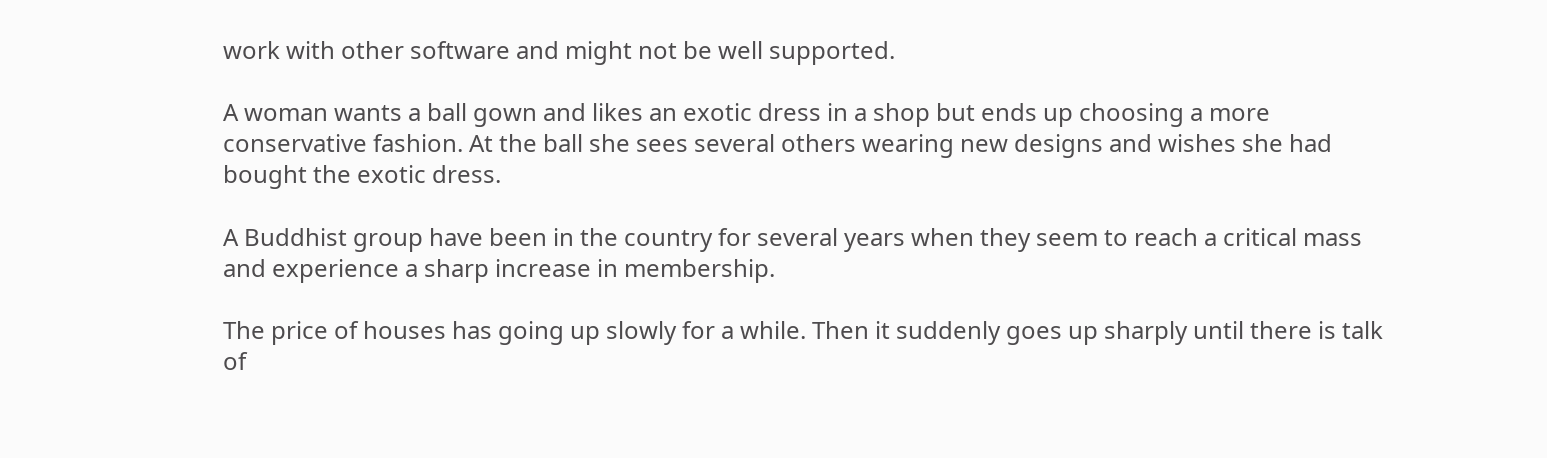work with other software and might not be well supported.

A woman wants a ball gown and likes an exotic dress in a shop but ends up choosing a more conservative fashion. At the ball she sees several others wearing new designs and wishes she had bought the exotic dress.

A Buddhist group have been in the country for several years when they seem to reach a critical mass and experience a sharp increase in membership.

The price of houses has going up slowly for a while. Then it suddenly goes up sharply until there is talk of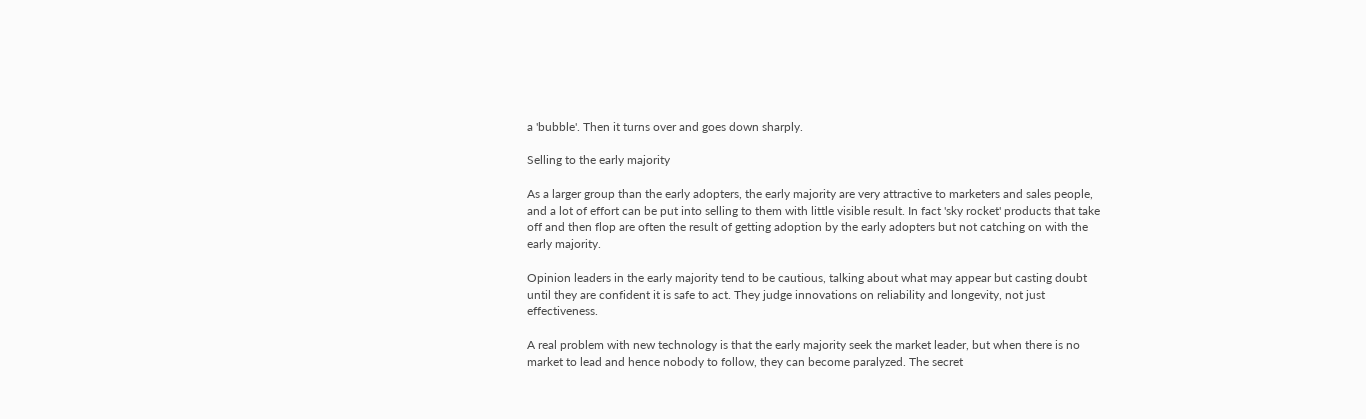a 'bubble'. Then it turns over and goes down sharply.

Selling to the early majority

As a larger group than the early adopters, the early majority are very attractive to marketers and sales people, and a lot of effort can be put into selling to them with little visible result. In fact 'sky rocket' products that take off and then flop are often the result of getting adoption by the early adopters but not catching on with the early majority.

Opinion leaders in the early majority tend to be cautious, talking about what may appear but casting doubt until they are confident it is safe to act. They judge innovations on reliability and longevity, not just effectiveness.

A real problem with new technology is that the early majority seek the market leader, but when there is no market to lead and hence nobody to follow, they can become paralyzed. The secret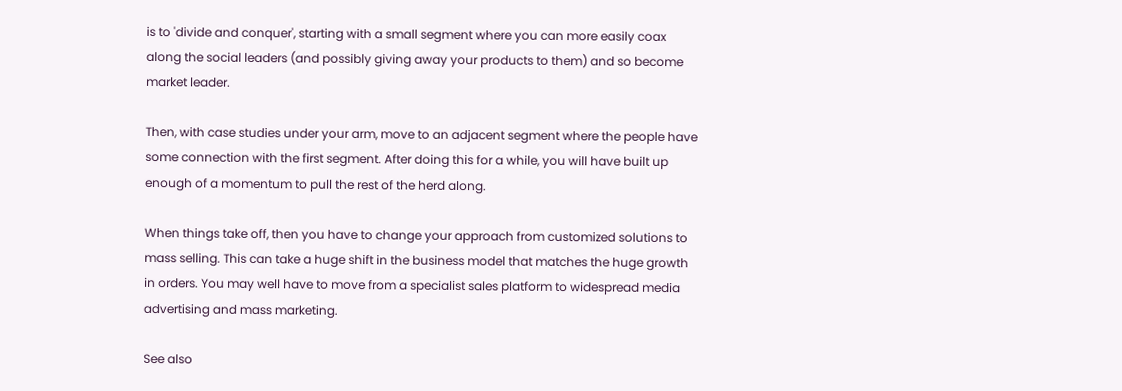is to 'divide and conquer', starting with a small segment where you can more easily coax along the social leaders (and possibly giving away your products to them) and so become market leader.

Then, with case studies under your arm, move to an adjacent segment where the people have some connection with the first segment. After doing this for a while, you will have built up enough of a momentum to pull the rest of the herd along.

When things take off, then you have to change your approach from customized solutions to mass selling. This can take a huge shift in the business model that matches the huge growth in orders. You may well have to move from a specialist sales platform to widespread media advertising and mass marketing.

See also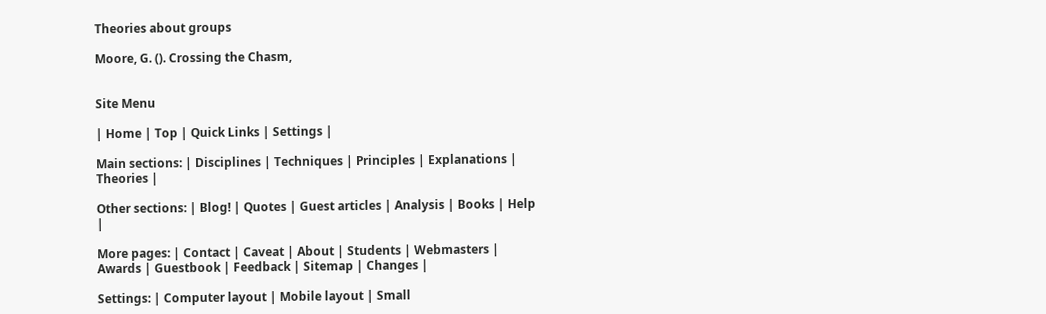Theories about groups

Moore, G. (). Crossing the Chasm,


Site Menu

| Home | Top | Quick Links | Settings |

Main sections: | Disciplines | Techniques | Principles | Explanations | Theories |

Other sections: | Blog! | Quotes | Guest articles | Analysis | Books | Help |

More pages: | Contact | Caveat | About | Students | Webmasters | Awards | Guestbook | Feedback | Sitemap | Changes |

Settings: | Computer layout | Mobile layout | Small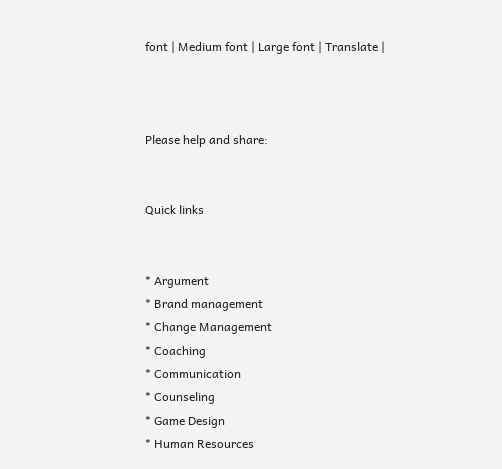font | Medium font | Large font | Translate |



Please help and share:


Quick links


* Argument
* Brand management
* Change Management
* Coaching
* Communication
* Counseling
* Game Design
* Human Resources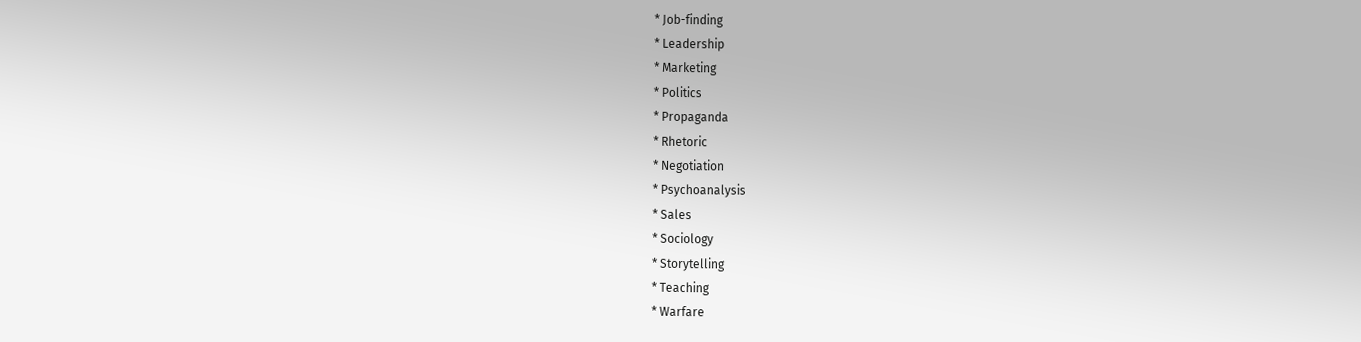* Job-finding
* Leadership
* Marketing
* Politics
* Propaganda
* Rhetoric
* Negotiation
* Psychoanalysis
* Sales
* Sociology
* Storytelling
* Teaching
* Warfare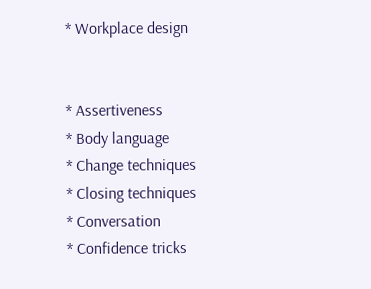* Workplace design


* Assertiveness
* Body language
* Change techniques
* Closing techniques
* Conversation
* Confidence tricks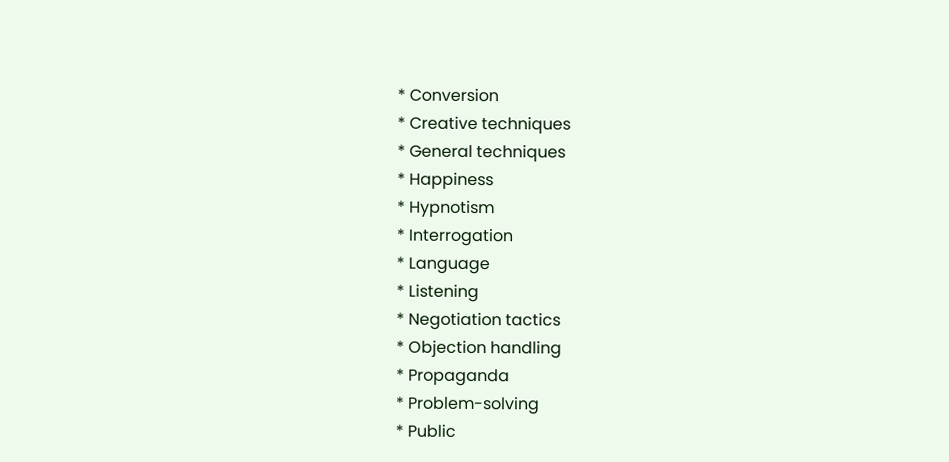* Conversion
* Creative techniques
* General techniques
* Happiness
* Hypnotism
* Interrogation
* Language
* Listening
* Negotiation tactics
* Objection handling
* Propaganda
* Problem-solving
* Public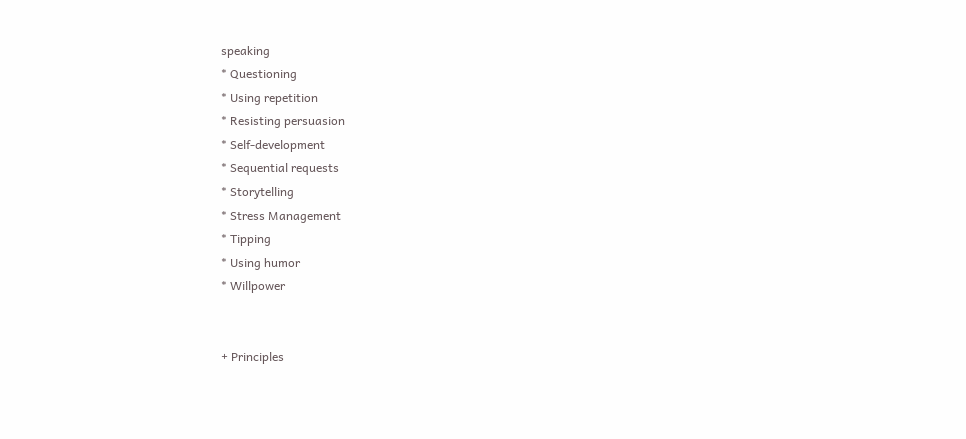speaking
* Questioning
* Using repetition
* Resisting persuasion
* Self-development
* Sequential requests
* Storytelling
* Stress Management
* Tipping
* Using humor
* Willpower


+ Principles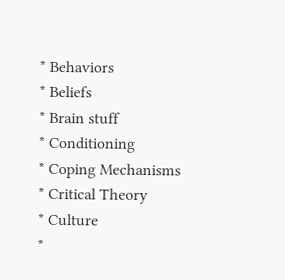* Behaviors
* Beliefs
* Brain stuff
* Conditioning
* Coping Mechanisms
* Critical Theory
* Culture
*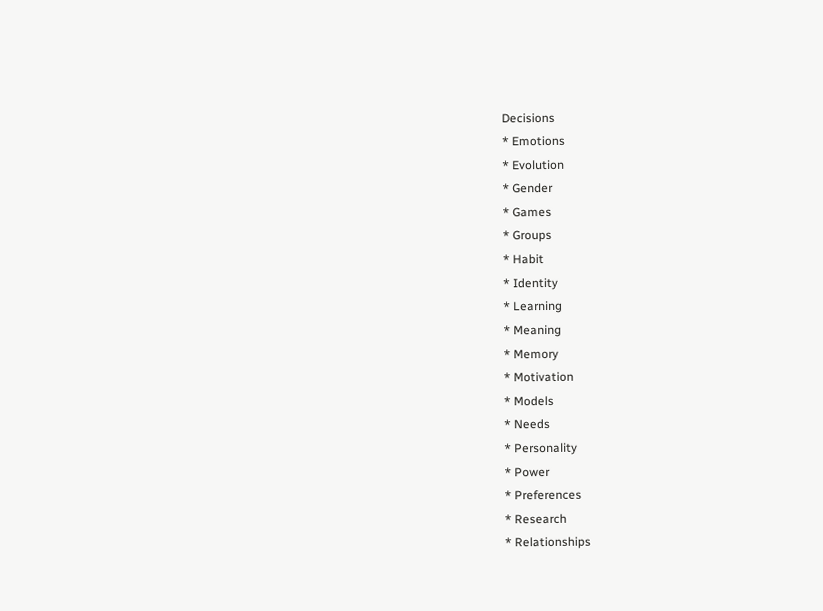Decisions
* Emotions
* Evolution
* Gender
* Games
* Groups
* Habit
* Identity
* Learning
* Meaning
* Memory
* Motivation
* Models
* Needs
* Personality
* Power
* Preferences
* Research
* Relationships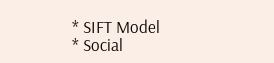* SIFT Model
* Social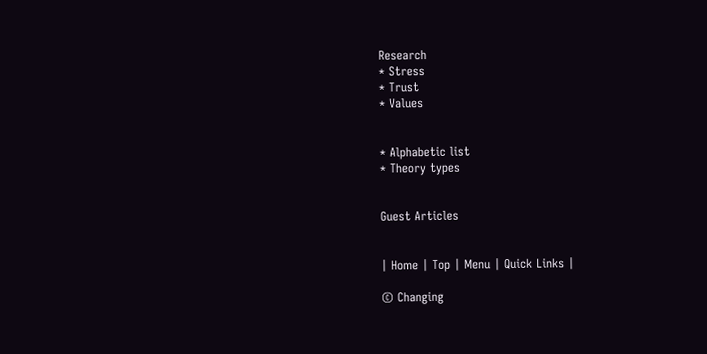Research
* Stress
* Trust
* Values


* Alphabetic list
* Theory types


Guest Articles


| Home | Top | Menu | Quick Links |

© Changing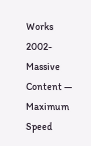Works 2002-
Massive Content — Maximum Speed